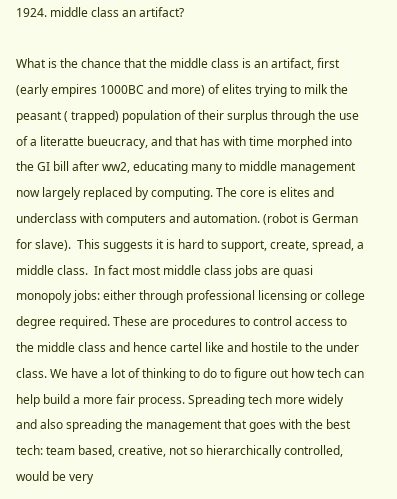1924. middle class an artifact?

What is the chance that the middle class is an artifact, first (early empires 1000BC and more) of elites trying to milk the peasant ( trapped) population of their surplus through the use of a literatte bueucracy, and that has with time morphed into the GI bill after ww2, educating many to middle management now largely replaced by computing. The core is elites and underclass with computers and automation. (robot is German for slave).  This suggests it is hard to support, create, spread, a middle class.  In fact most middle class jobs are quasi monopoly jobs: either through professional licensing or college degree required. These are procedures to control access to the middle class and hence cartel like and hostile to the under class. We have a lot of thinking to do to figure out how tech can help build a more fair process. Spreading tech more widely and also spreading the management that goes with the best tech: team based, creative, not so hierarchically controlled,  would be very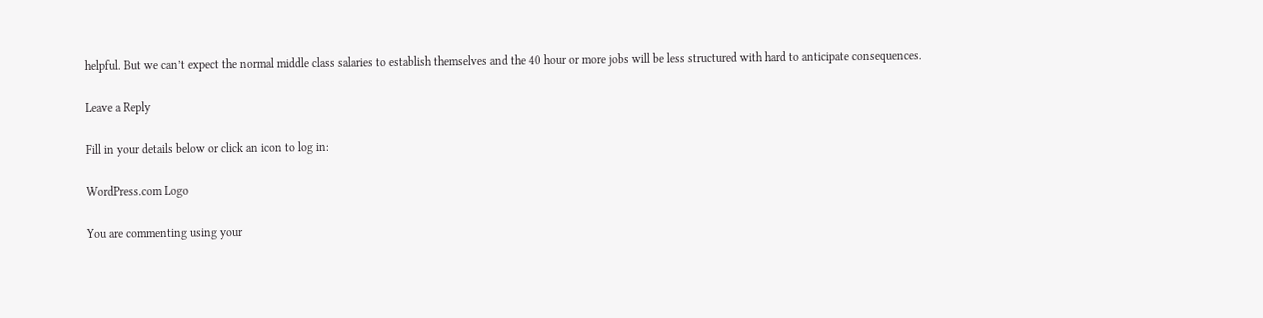helpful. But we can’t expect the normal middle class salaries to establish themselves and the 40 hour or more jobs will be less structured with hard to anticipate consequences.

Leave a Reply

Fill in your details below or click an icon to log in:

WordPress.com Logo

You are commenting using your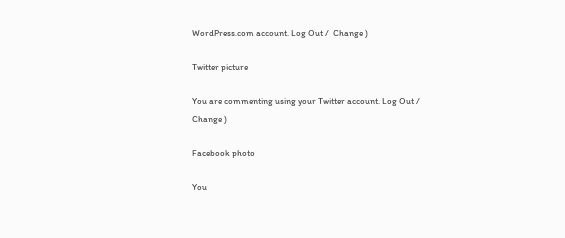WordPress.com account. Log Out /  Change )

Twitter picture

You are commenting using your Twitter account. Log Out /  Change )

Facebook photo

You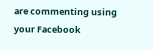are commenting using your Facebook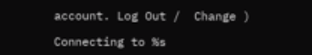account. Log Out /  Change )

Connecting to %s